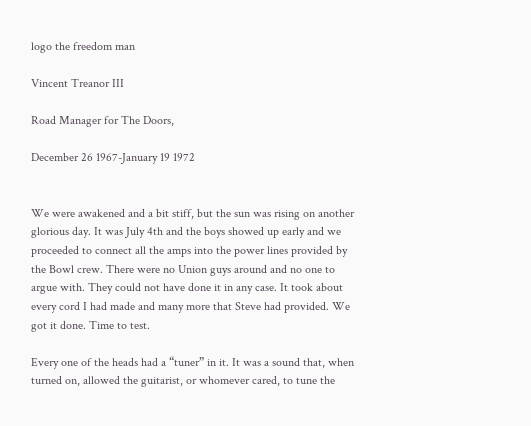logo the freedom man

Vincent Treanor III

Road Manager for The Doors,

December 26 1967-January 19 1972


We were awakened and a bit stiff, but the sun was rising on another glorious day. It was July 4th and the boys showed up early and we proceeded to connect all the amps into the power lines provided by the Bowl crew. There were no Union guys around and no one to argue with. They could not have done it in any case. It took about every cord I had made and many more that Steve had provided. We got it done. Time to test.

Every one of the heads had a “tuner” in it. It was a sound that, when turned on, allowed the guitarist, or whomever cared, to tune the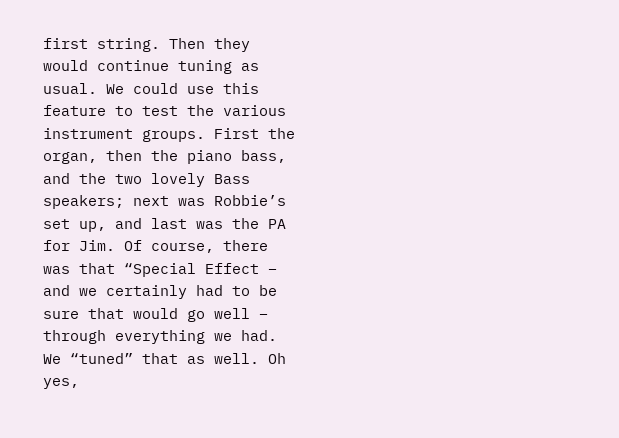first string. Then they would continue tuning as usual. We could use this feature to test the various instrument groups. First the organ, then the piano bass, and the two lovely Bass speakers; next was Robbie’s set up, and last was the PA for Jim. Of course, there was that “Special Effect – and we certainly had to be sure that would go well – through everything we had. We “tuned” that as well. Oh yes,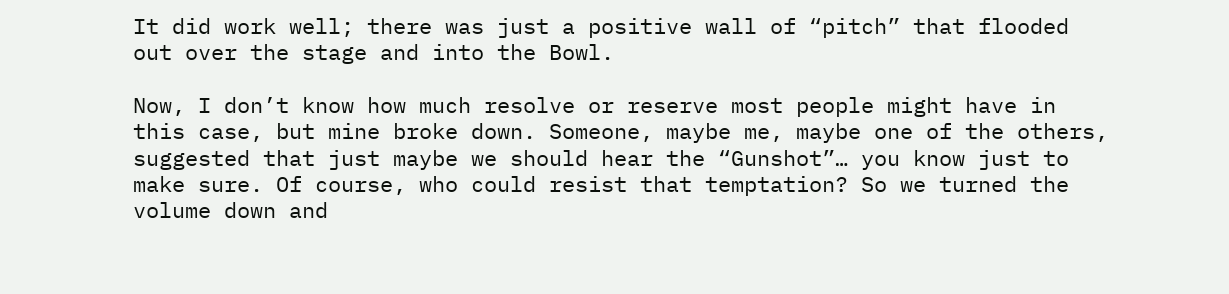It did work well; there was just a positive wall of “pitch” that flooded out over the stage and into the Bowl.

Now, I don’t know how much resolve or reserve most people might have in this case, but mine broke down. Someone, maybe me, maybe one of the others, suggested that just maybe we should hear the “Gunshot”… you know just to make sure. Of course, who could resist that temptation? So we turned the volume down and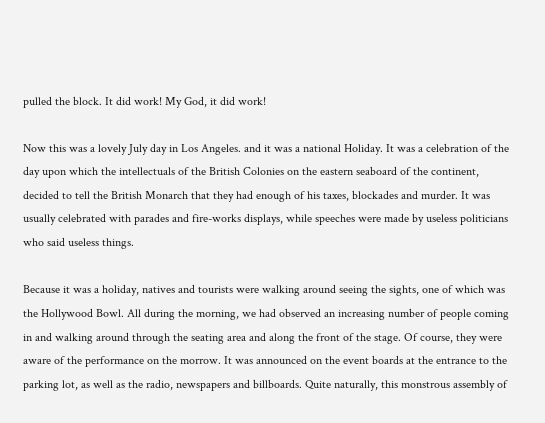pulled the block. It did work! My God, it did work!

Now this was a lovely July day in Los Angeles. and it was a national Holiday. It was a celebration of the day upon which the intellectuals of the British Colonies on the eastern seaboard of the continent, decided to tell the British Monarch that they had enough of his taxes, blockades and murder. It was usually celebrated with parades and fire-works displays, while speeches were made by useless politicians who said useless things.

Because it was a holiday, natives and tourists were walking around seeing the sights, one of which was the Hollywood Bowl. All during the morning, we had observed an increasing number of people coming in and walking around through the seating area and along the front of the stage. Of course, they were aware of the performance on the morrow. It was announced on the event boards at the entrance to the parking lot, as well as the radio, newspapers and billboards. Quite naturally, this monstrous assembly of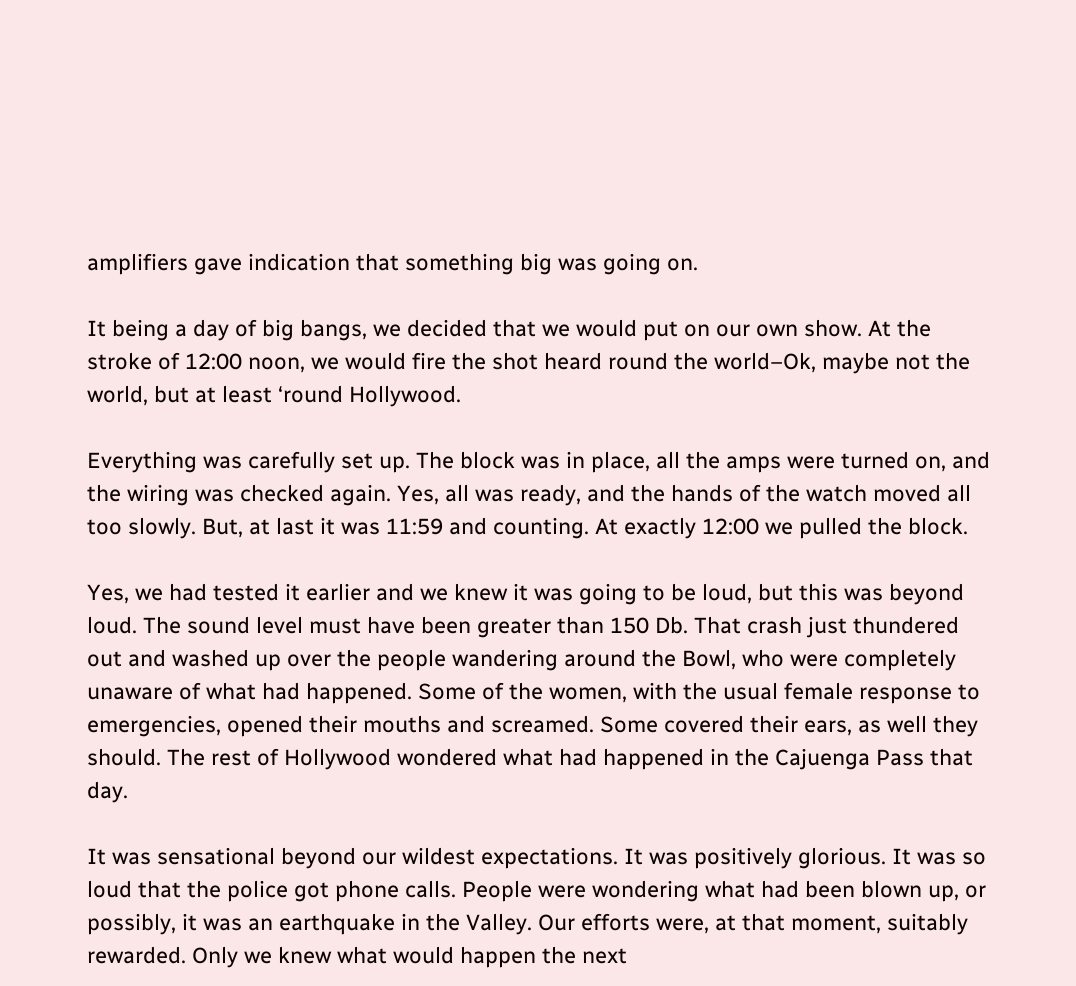amplifiers gave indication that something big was going on.

It being a day of big bangs, we decided that we would put on our own show. At the stroke of 12:00 noon, we would fire the shot heard round the world–Ok, maybe not the world, but at least ‘round Hollywood.

Everything was carefully set up. The block was in place, all the amps were turned on, and the wiring was checked again. Yes, all was ready, and the hands of the watch moved all too slowly. But, at last it was 11:59 and counting. At exactly 12:00 we pulled the block.

Yes, we had tested it earlier and we knew it was going to be loud, but this was beyond loud. The sound level must have been greater than 150 Db. That crash just thundered out and washed up over the people wandering around the Bowl, who were completely unaware of what had happened. Some of the women, with the usual female response to emergencies, opened their mouths and screamed. Some covered their ears, as well they should. The rest of Hollywood wondered what had happened in the Cajuenga Pass that day.

It was sensational beyond our wildest expectations. It was positively glorious. It was so loud that the police got phone calls. People were wondering what had been blown up, or possibly, it was an earthquake in the Valley. Our efforts were, at that moment, suitably rewarded. Only we knew what would happen the next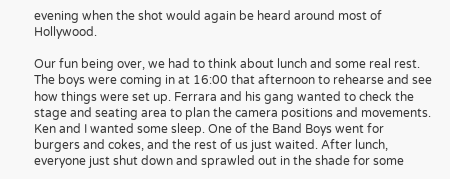evening when the shot would again be heard around most of Hollywood.

Our fun being over, we had to think about lunch and some real rest. The boys were coming in at 16:00 that afternoon to rehearse and see how things were set up. Ferrara and his gang wanted to check the stage and seating area to plan the camera positions and movements. Ken and I wanted some sleep. One of the Band Boys went for burgers and cokes, and the rest of us just waited. After lunch, everyone just shut down and sprawled out in the shade for some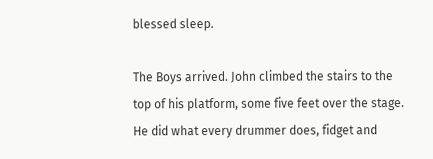blessed sleep.

The Boys arrived. John climbed the stairs to the top of his platform, some five feet over the stage. He did what every drummer does, fidget and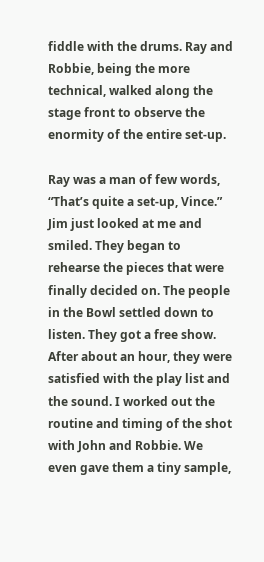fiddle with the drums. Ray and Robbie, being the more technical, walked along the stage front to observe the enormity of the entire set-up.

Ray was a man of few words, “That’s quite a set-up, Vince.” Jim just looked at me and smiled. They began to rehearse the pieces that were finally decided on. The people in the Bowl settled down to listen. They got a free show. After about an hour, they were satisfied with the play list and the sound. I worked out the routine and timing of the shot with John and Robbie. We even gave them a tiny sample,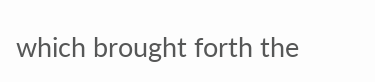which brought forth the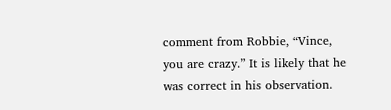comment from Robbie, “Vince, you are crazy.” It is likely that he was correct in his observation.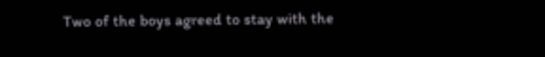Two of the boys agreed to stay with the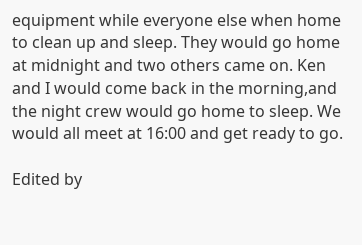equipment while everyone else when home to clean up and sleep. They would go home at midnight and two others came on. Ken and I would come back in the morning,and the night crew would go home to sleep. We would all meet at 16:00 and get ready to go.

Edited by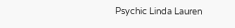Psychic Linda Lauren